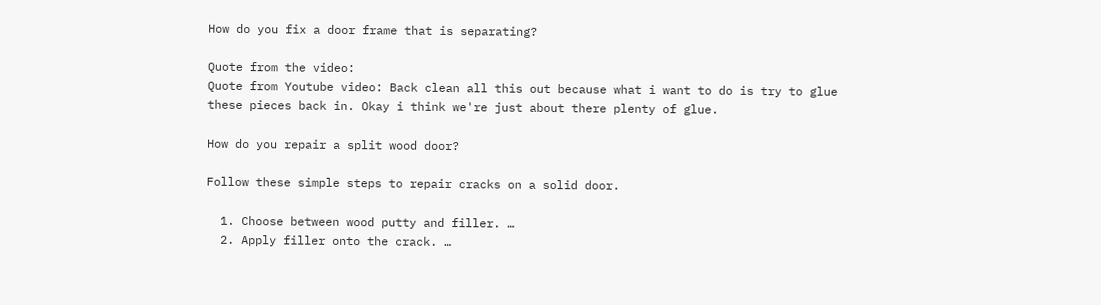How do you fix a door frame that is separating?

Quote from the video:
Quote from Youtube video: Back clean all this out because what i want to do is try to glue these pieces back in. Okay i think we're just about there plenty of glue.

How do you repair a split wood door?

Follow these simple steps to repair cracks on a solid door.

  1. Choose between wood putty and filler. …
  2. Apply filler onto the crack. …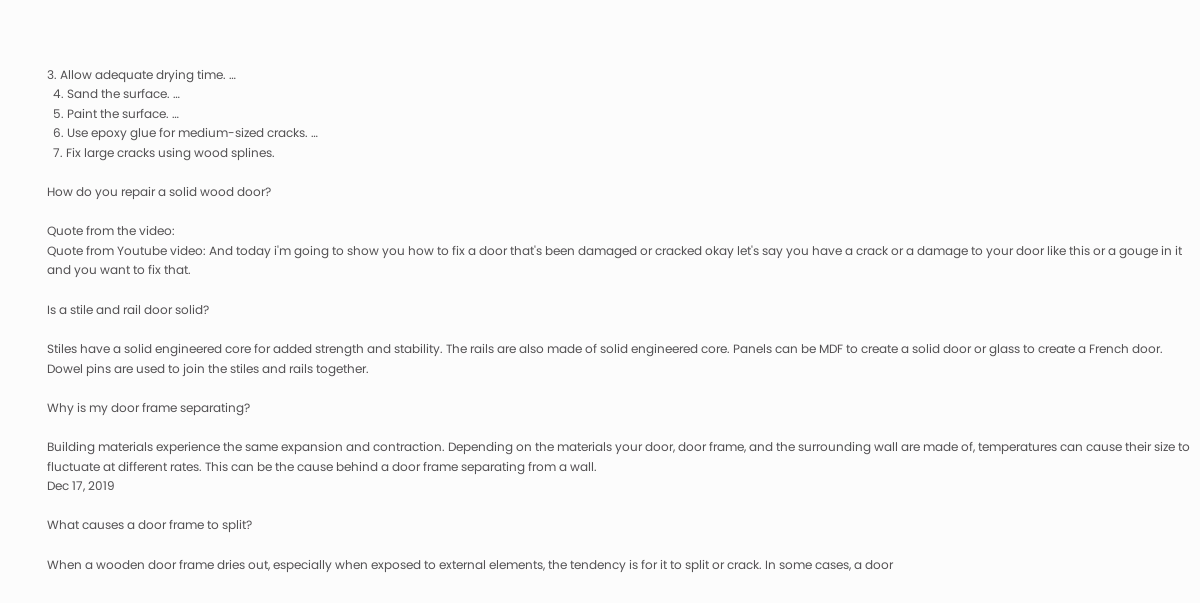3. Allow adequate drying time. …
  4. Sand the surface. …
  5. Paint the surface. …
  6. Use epoxy glue for medium-sized cracks. …
  7. Fix large cracks using wood splines.

How do you repair a solid wood door?

Quote from the video:
Quote from Youtube video: And today i'm going to show you how to fix a door that's been damaged or cracked okay let's say you have a crack or a damage to your door like this or a gouge in it and you want to fix that.

Is a stile and rail door solid?

Stiles have a solid engineered core for added strength and stability. The rails are also made of solid engineered core. Panels can be MDF to create a solid door or glass to create a French door. Dowel pins are used to join the stiles and rails together.

Why is my door frame separating?

Building materials experience the same expansion and contraction. Depending on the materials your door, door frame, and the surrounding wall are made of, temperatures can cause their size to fluctuate at different rates. This can be the cause behind a door frame separating from a wall.
Dec 17, 2019

What causes a door frame to split?

When a wooden door frame dries out, especially when exposed to external elements, the tendency is for it to split or crack. In some cases, a door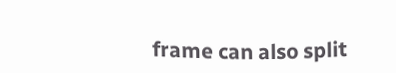frame can also split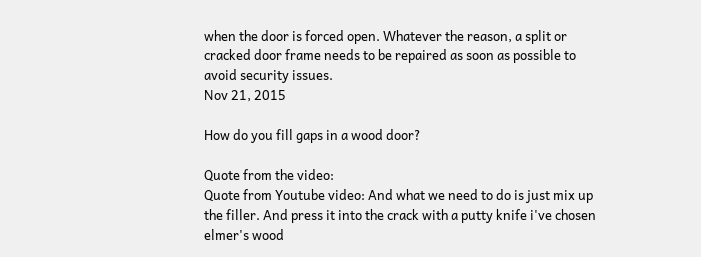when the door is forced open. Whatever the reason, a split or cracked door frame needs to be repaired as soon as possible to avoid security issues.
Nov 21, 2015

How do you fill gaps in a wood door?

Quote from the video:
Quote from Youtube video: And what we need to do is just mix up the filler. And press it into the crack with a putty knife i've chosen elmer's wood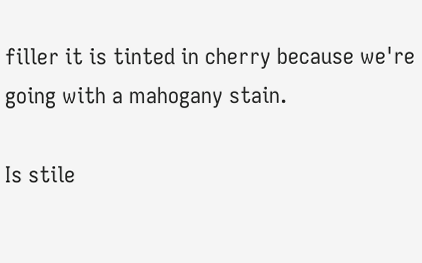filler it is tinted in cherry because we're going with a mahogany stain.

Is stile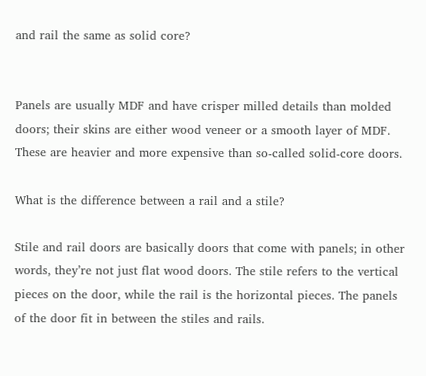and rail the same as solid core?


Panels are usually MDF and have crisper milled details than molded doors; their skins are either wood veneer or a smooth layer of MDF. These are heavier and more expensive than so-called solid-core doors.

What is the difference between a rail and a stile?

Stile and rail doors are basically doors that come with panels; in other words, they’re not just flat wood doors. The stile refers to the vertical pieces on the door, while the rail is the horizontal pieces. The panels of the door fit in between the stiles and rails.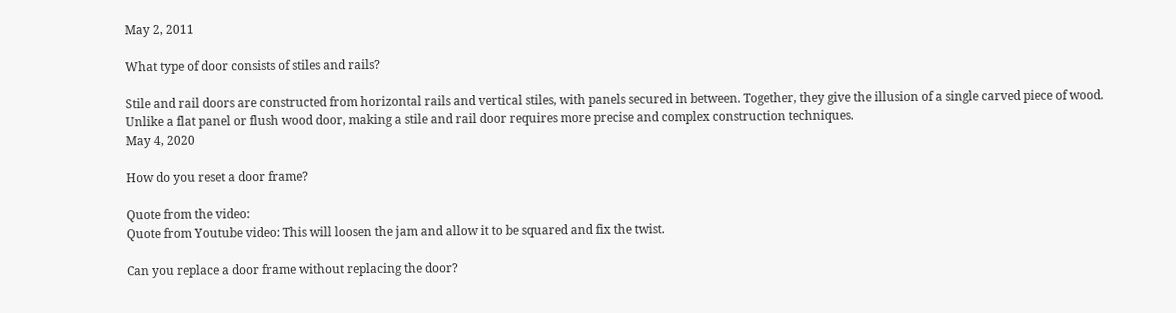May 2, 2011

What type of door consists of stiles and rails?

Stile and rail doors are constructed from horizontal rails and vertical stiles, with panels secured in between. Together, they give the illusion of a single carved piece of wood. Unlike a flat panel or flush wood door, making a stile and rail door requires more precise and complex construction techniques.
May 4, 2020

How do you reset a door frame?

Quote from the video:
Quote from Youtube video: This will loosen the jam and allow it to be squared and fix the twist.

Can you replace a door frame without replacing the door?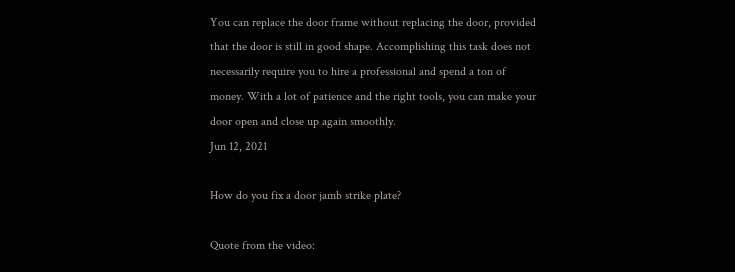You can replace the door frame without replacing the door, provided that the door is still in good shape. Accomplishing this task does not necessarily require you to hire a professional and spend a ton of money. With a lot of patience and the right tools, you can make your door open and close up again smoothly.
Jun 12, 2021

How do you fix a door jamb strike plate?

Quote from the video: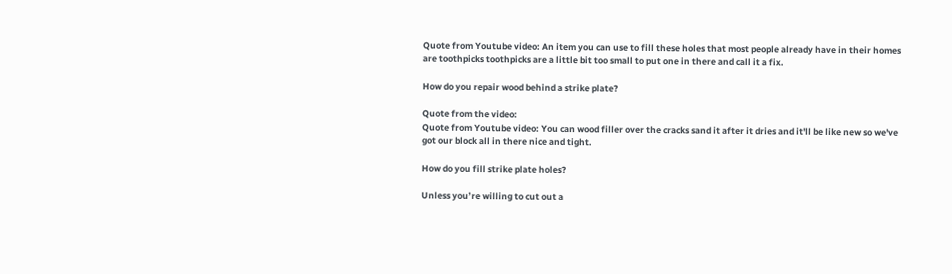Quote from Youtube video: An item you can use to fill these holes that most people already have in their homes are toothpicks toothpicks are a little bit too small to put one in there and call it a fix.

How do you repair wood behind a strike plate?

Quote from the video:
Quote from Youtube video: You can wood filler over the cracks sand it after it dries and it'll be like new so we've got our block all in there nice and tight.

How do you fill strike plate holes?

Unless you’re willing to cut out a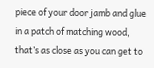piece of your door jamb and glue in a patch of matching wood, that’s as close as you can get to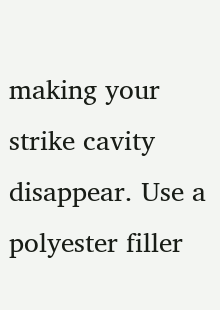making your strike cavity disappear. Use a polyester filler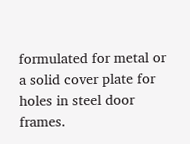formulated for metal or a solid cover plate for holes in steel door frames.